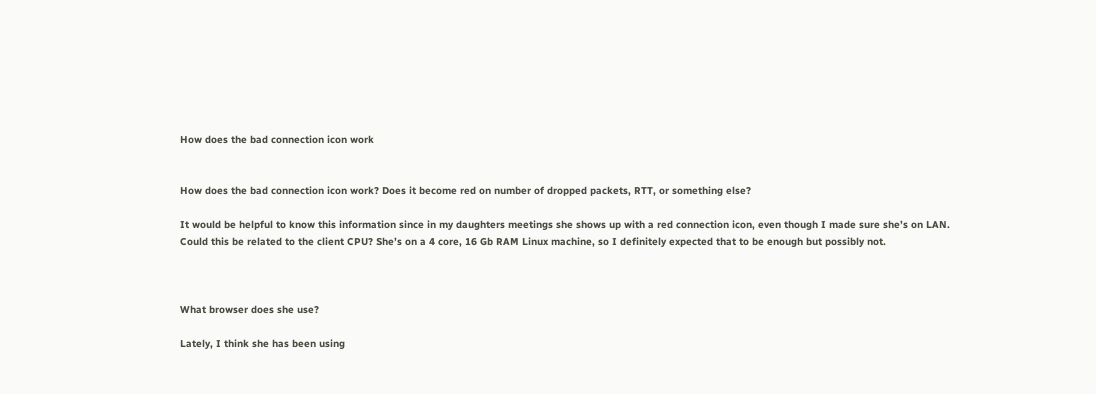How does the bad connection icon work


How does the bad connection icon work? Does it become red on number of dropped packets, RTT, or something else?

It would be helpful to know this information since in my daughters meetings she shows up with a red connection icon, even though I made sure she’s on LAN. Could this be related to the client CPU? She’s on a 4 core, 16 Gb RAM Linux machine, so I definitely expected that to be enough but possibly not.



What browser does she use?

Lately, I think she has been using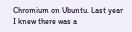Chromium on Ubuntu. Last year I knew there was a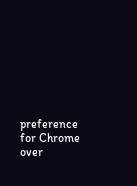preference for Chrome over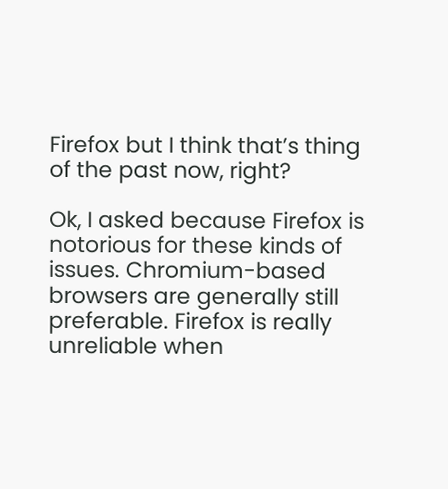Firefox but I think that’s thing of the past now, right?

Ok, I asked because Firefox is notorious for these kinds of issues. Chromium-based browsers are generally still preferable. Firefox is really unreliable when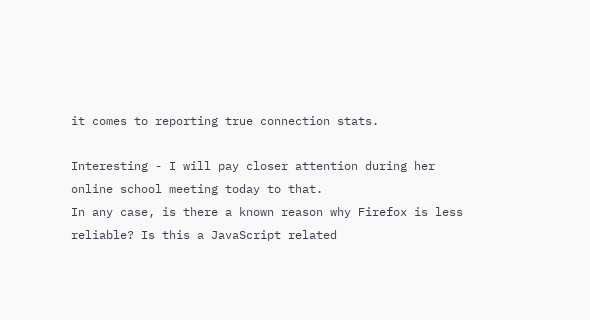it comes to reporting true connection stats.

Interesting - I will pay closer attention during her online school meeting today to that.
In any case, is there a known reason why Firefox is less reliable? Is this a JavaScript related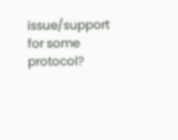issue/support for some protocol?